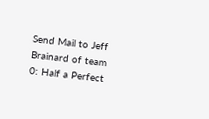Send Mail to Jeff Brainard of team 0: Half a Perfect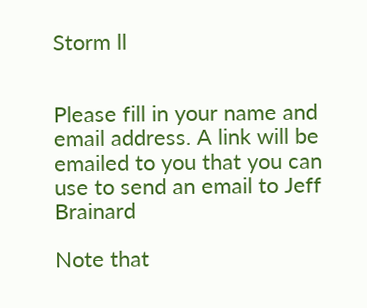Storm ll


Please fill in your name and email address. A link will be emailed to you that you can use to send an email to Jeff Brainard

Note that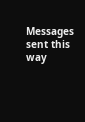Messages sent this way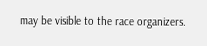may be visible to the race organizers.